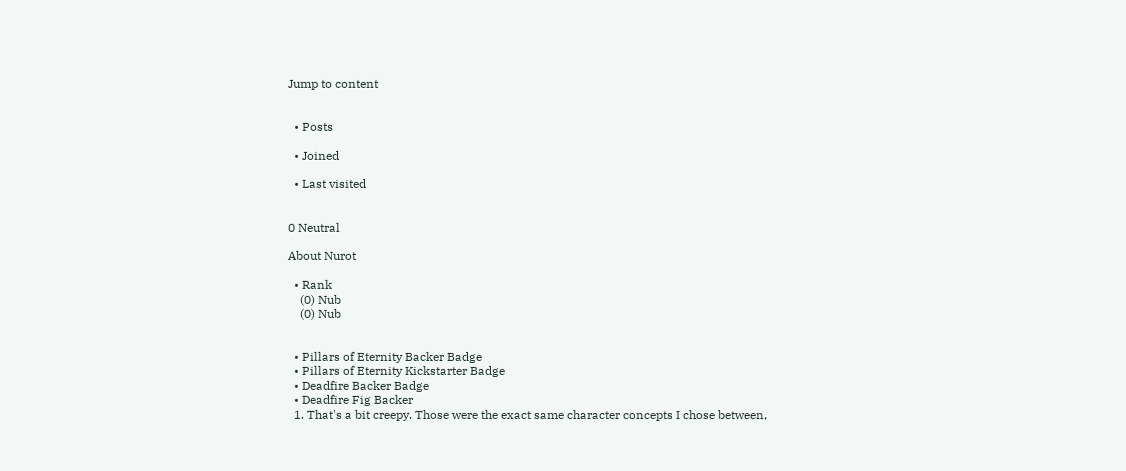Jump to content


  • Posts

  • Joined

  • Last visited


0 Neutral

About Nurot

  • Rank
    (0) Nub
    (0) Nub


  • Pillars of Eternity Backer Badge
  • Pillars of Eternity Kickstarter Badge
  • Deadfire Backer Badge
  • Deadfire Fig Backer
  1. That's a bit creepy. Those were the exact same character concepts I chose between,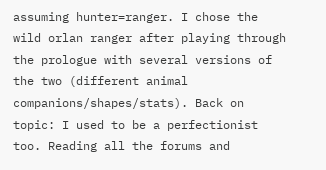assuming hunter=ranger. I chose the wild orlan ranger after playing through the prologue with several versions of the two (different animal companions/shapes/stats). Back on topic: I used to be a perfectionist too. Reading all the forums and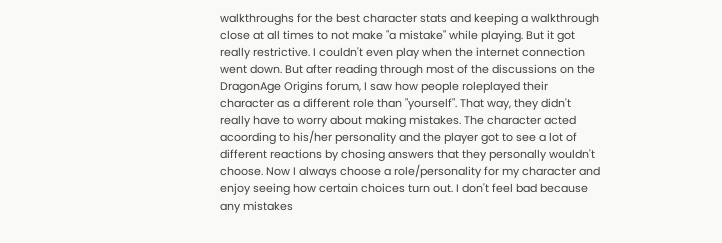walkthroughs for the best character stats and keeping a walkthrough close at all times to not make "a mistake" while playing. But it got really restrictive. I couldn't even play when the internet connection went down. But after reading through most of the discussions on the DragonAge Origins forum, I saw how people roleplayed their character as a different role than "yourself". That way, they didn't really have to worry about making mistakes. The character acted acoording to his/her personality and the player got to see a lot of different reactions by chosing answers that they personally wouldn't choose. Now I always choose a role/personality for my character and enjoy seeing how certain choices turn out. I don't feel bad because any mistakes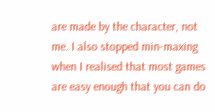are made by the character, not me. I also stopped min-maxing when I realised that most games are easy enough that you can do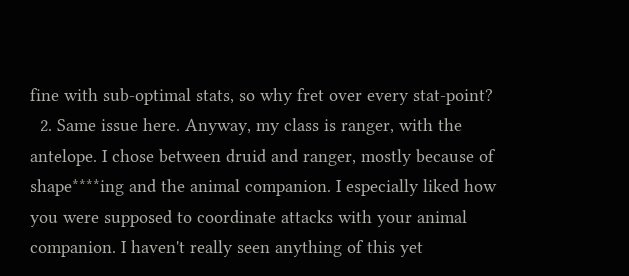fine with sub-optimal stats, so why fret over every stat-point?
  2. Same issue here. Anyway, my class is ranger, with the antelope. I chose between druid and ranger, mostly because of shape****ing and the animal companion. I especially liked how you were supposed to coordinate attacks with your animal companion. I haven't really seen anything of this yet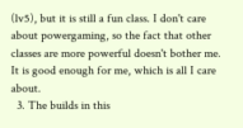(lv5), but it is still a fun class. I don't care about powergaming, so the fact that other classes are more powerful doesn't bother me. It is good enough for me, which is all I care about.
  3. The builds in this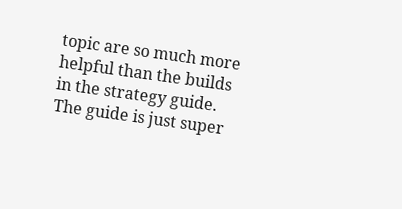topic are so much more helpful than the builds in the strategy guide. The guide is just super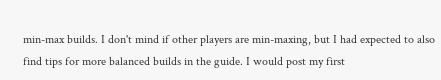min-max builds. I don't mind if other players are min-maxing, but I had expected to also find tips for more balanced builds in the guide. I would post my first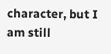character, but I am still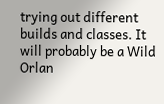trying out different builds and classes. It will probably be a Wild Orlan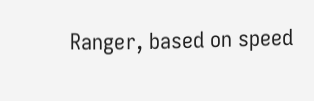Ranger, based on speed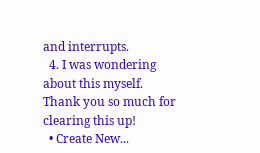and interrupts.
  4. I was wondering about this myself. Thank you so much for clearing this up!
  • Create New...